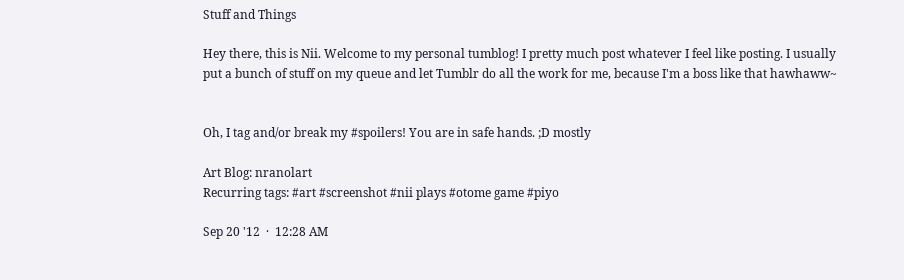Stuff and Things

Hey there, this is Nii. Welcome to my personal tumblog! I pretty much post whatever I feel like posting. I usually put a bunch of stuff on my queue and let Tumblr do all the work for me, because I'm a boss like that hawhaww~


Oh, I tag and/or break my #spoilers! You are in safe hands. ;D mostly

Art Blog: nranolart
Recurring tags: #art #screenshot #nii plays #otome game #piyo

Sep 20 '12  ·  12:28 AM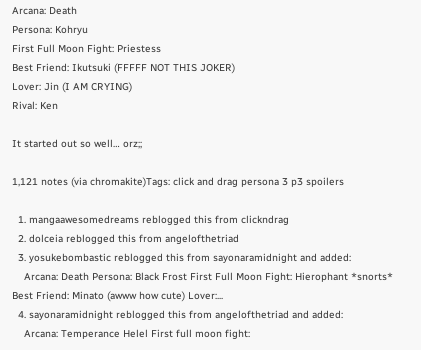Arcana: Death
Persona: Kohryu
First Full Moon Fight: Priestess
Best Friend: Ikutsuki (FFFFF NOT THIS JOKER)
Lover: Jin (I AM CRYING)
Rival: Ken

It started out so well… orz;;

1,121 notes (via chromakite)Tags: click and drag persona 3 p3 spoilers

  1. mangaawesomedreams reblogged this from clickndrag
  2. dolceia reblogged this from angelofthetriad
  3. yosukebombastic reblogged this from sayonaramidnight and added:
    Arcana: Death Persona: Black Frost First Full Moon Fight: Hierophant *snorts* Best Friend: Minato (awww how cute) Lover:...
  4. sayonaramidnight reblogged this from angelofthetriad and added:
    Arcana: Temperance Helel First full moon fight: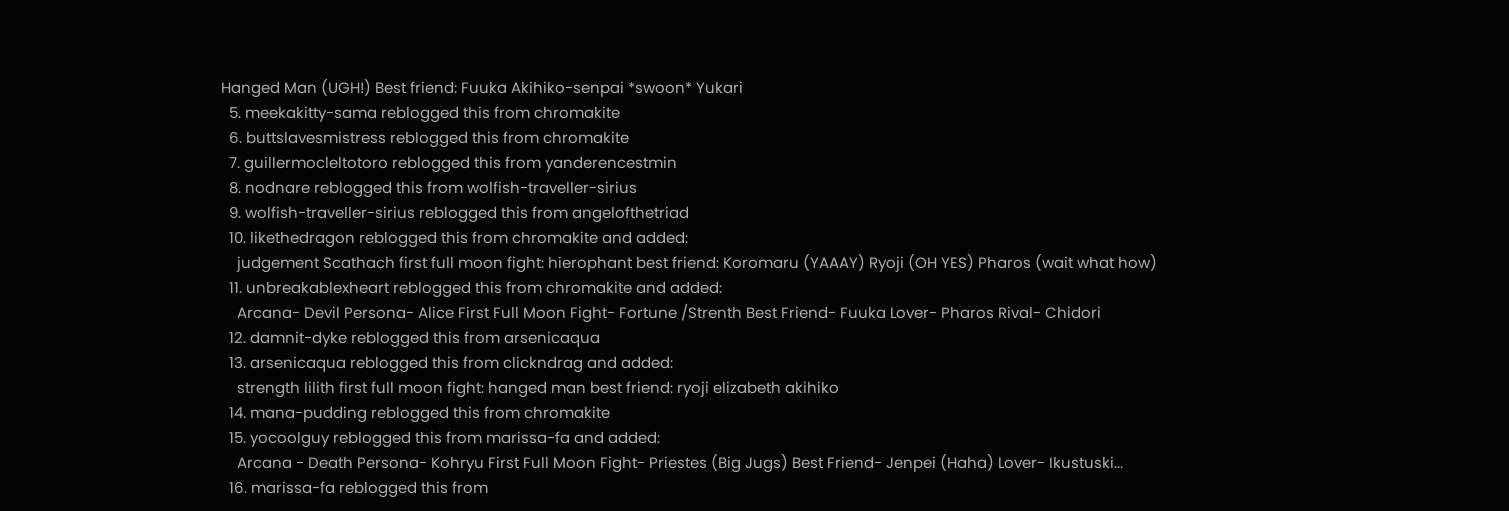Hanged Man (UGH!) Best friend: Fuuka Akihiko-senpai *swoon* Yukari
  5. meekakitty-sama reblogged this from chromakite
  6. buttslavesmistress reblogged this from chromakite
  7. guillermocleltotoro reblogged this from yanderencestmin
  8. nodnare reblogged this from wolfish-traveller-sirius
  9. wolfish-traveller-sirius reblogged this from angelofthetriad
  10. likethedragon reblogged this from chromakite and added:
    judgement Scathach first full moon fight: hierophant best friend: Koromaru (YAAAY) Ryoji (OH YES) Pharos (wait what how)
  11. unbreakablexheart reblogged this from chromakite and added:
    Arcana- Devil Persona- Alice First Full Moon Fight- Fortune /Strenth Best Friend- Fuuka Lover- Pharos Rival- Chidori
  12. damnit-dyke reblogged this from arsenicaqua
  13. arsenicaqua reblogged this from clickndrag and added:
    strength lilith first full moon fight: hanged man best friend: ryoji elizabeth akihiko
  14. mana-pudding reblogged this from chromakite
  15. yocoolguy reblogged this from marissa-fa and added:
    Arcana - Death Persona- Kohryu First Full Moon Fight- Priestes (Big Jugs) Best Friend- Jenpei (Haha) Lover- Ikustuski...
  16. marissa-fa reblogged this from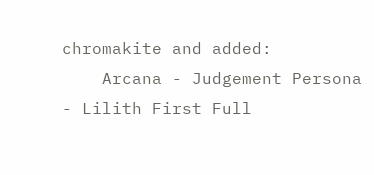chromakite and added:
    Arcana - Judgement Persona - Lilith First Full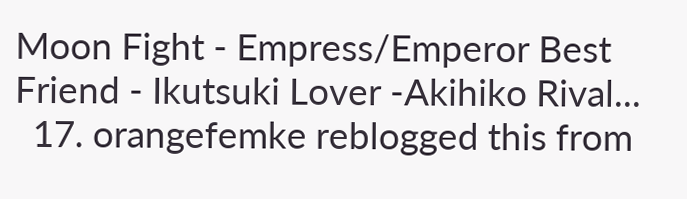Moon Fight - Empress/Emperor Best Friend - Ikutsuki Lover -Akihiko Rival...
  17. orangefemke reblogged this from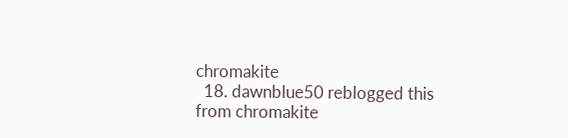chromakite
  18. dawnblue50 reblogged this from chromakite